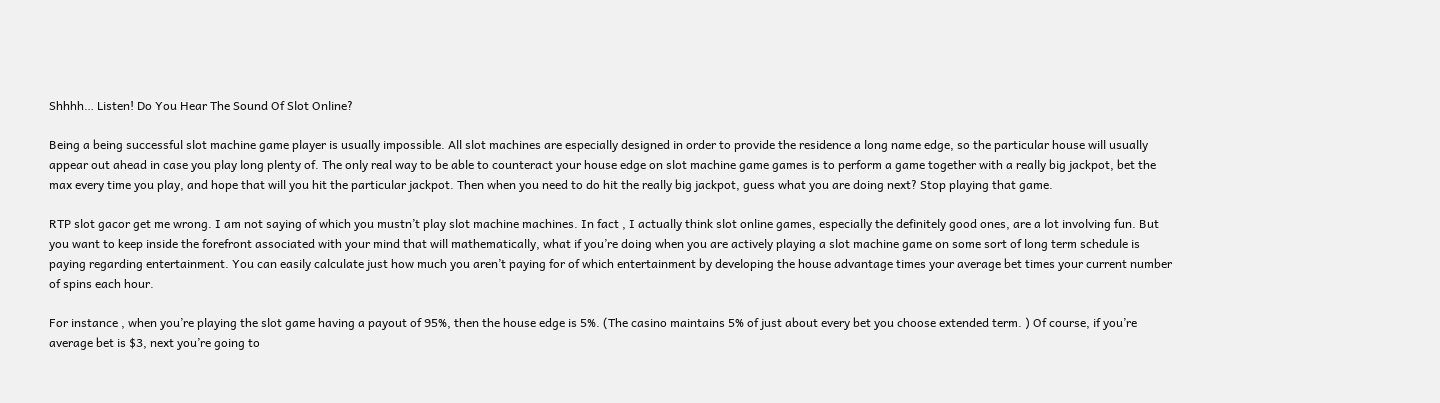Shhhh… Listen! Do You Hear The Sound Of Slot Online?

Being a being successful slot machine game player is usually impossible. All slot machines are especially designed in order to provide the residence a long name edge, so the particular house will usually appear out ahead in case you play long plenty of. The only real way to be able to counteract your house edge on slot machine game games is to perform a game together with a really big jackpot, bet the max every time you play, and hope that will you hit the particular jackpot. Then when you need to do hit the really big jackpot, guess what you are doing next? Stop playing that game.

RTP slot gacor get me wrong. I am not saying of which you mustn’t play slot machine machines. In fact , I actually think slot online games, especially the definitely good ones, are a lot involving fun. But you want to keep inside the forefront associated with your mind that will mathematically, what if you’re doing when you are actively playing a slot machine game on some sort of long term schedule is paying regarding entertainment. You can easily calculate just how much you aren’t paying for of which entertainment by developing the house advantage times your average bet times your current number of spins each hour.

For instance , when you’re playing the slot game having a payout of 95%, then the house edge is 5%. (The casino maintains 5% of just about every bet you choose extended term. ) Of course, if you’re average bet is $3, next you’re going to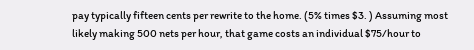pay typically fifteen cents per rewrite to the home. (5% times $3. ) Assuming most likely making 500 nets per hour, that game costs an individual $75/hour to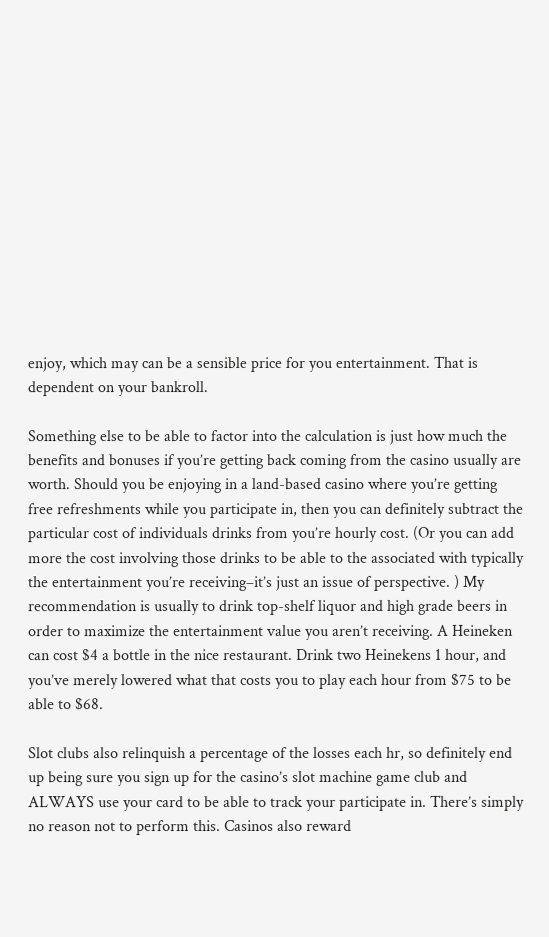enjoy, which may can be a sensible price for you entertainment. That is dependent on your bankroll.

Something else to be able to factor into the calculation is just how much the benefits and bonuses if you’re getting back coming from the casino usually are worth. Should you be enjoying in a land-based casino where you’re getting free refreshments while you participate in, then you can definitely subtract the particular cost of individuals drinks from you’re hourly cost. (Or you can add more the cost involving those drinks to be able to the associated with typically the entertainment you’re receiving–it’s just an issue of perspective. ) My recommendation is usually to drink top-shelf liquor and high grade beers in order to maximize the entertainment value you aren’t receiving. A Heineken can cost $4 a bottle in the nice restaurant. Drink two Heinekens 1 hour, and you’ve merely lowered what that costs you to play each hour from $75 to be able to $68.

Slot clubs also relinquish a percentage of the losses each hr, so definitely end up being sure you sign up for the casino’s slot machine game club and ALWAYS use your card to be able to track your participate in. There’s simply no reason not to perform this. Casinos also reward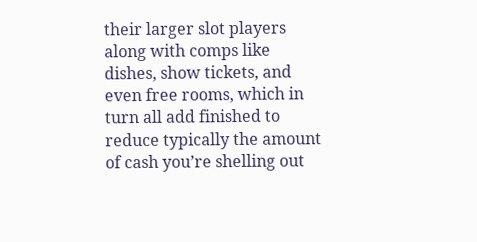their larger slot players along with comps like dishes, show tickets, and even free rooms, which in turn all add finished to reduce typically the amount of cash you’re shelling out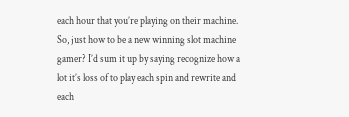each hour that you’re playing on their machine. So, just how to be a new winning slot machine gamer? I’d sum it up by saying recognize how a lot it’s loss of to play each spin and rewrite and each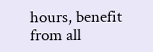hours, benefit from all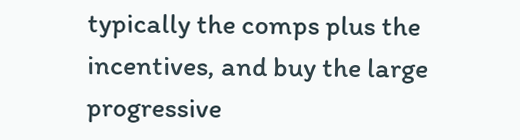typically the comps plus the incentives, and buy the large progressive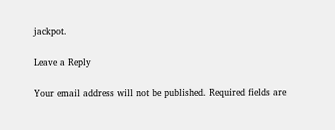jackpot.

Leave a Reply

Your email address will not be published. Required fields are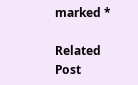marked *

Related Post